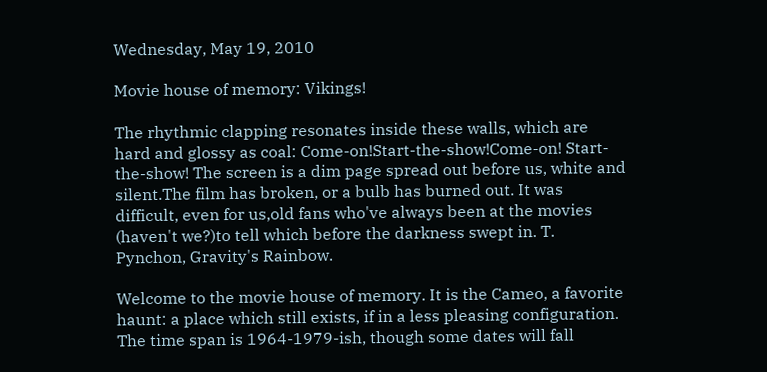Wednesday, May 19, 2010

Movie house of memory: Vikings!

The rhythmic clapping resonates inside these walls, which are hard and glossy as coal: Come-on!Start-the-show!Come-on! Start-the-show! The screen is a dim page spread out before us, white and silent.The film has broken, or a bulb has burned out. It was difficult, even for us,old fans who've always been at the movies (haven't we?)to tell which before the darkness swept in. T. Pynchon, Gravity's Rainbow.

Welcome to the movie house of memory. It is the Cameo, a favorite haunt: a place which still exists, if in a less pleasing configuration. The time span is 1964-1979-ish, though some dates will fall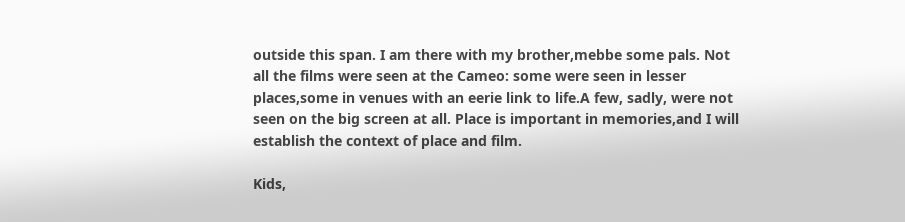outside this span. I am there with my brother,mebbe some pals. Not all the films were seen at the Cameo: some were seen in lesser places,some in venues with an eerie link to life.A few, sadly, were not seen on the big screen at all. Place is important in memories,and I will establish the context of place and film.

Kids,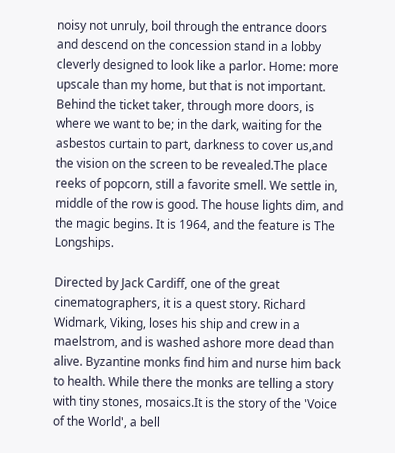noisy not unruly, boil through the entrance doors and descend on the concession stand in a lobby cleverly designed to look like a parlor. Home: more upscale than my home, but that is not important. Behind the ticket taker, through more doors, is where we want to be; in the dark, waiting for the asbestos curtain to part, darkness to cover us,and the vision on the screen to be revealed.The place reeks of popcorn, still a favorite smell. We settle in, middle of the row is good. The house lights dim, and the magic begins. It is 1964, and the feature is The Longships.

Directed by Jack Cardiff, one of the great cinematographers, it is a quest story. Richard Widmark, Viking, loses his ship and crew in a maelstrom, and is washed ashore more dead than alive. Byzantine monks find him and nurse him back to health. While there the monks are telling a story with tiny stones, mosaics.It is the story of the 'Voice of the World', a bell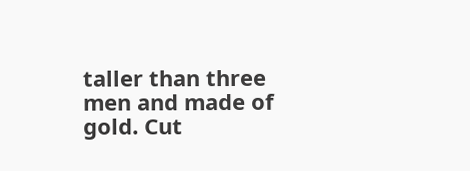taller than three men and made of gold. Cut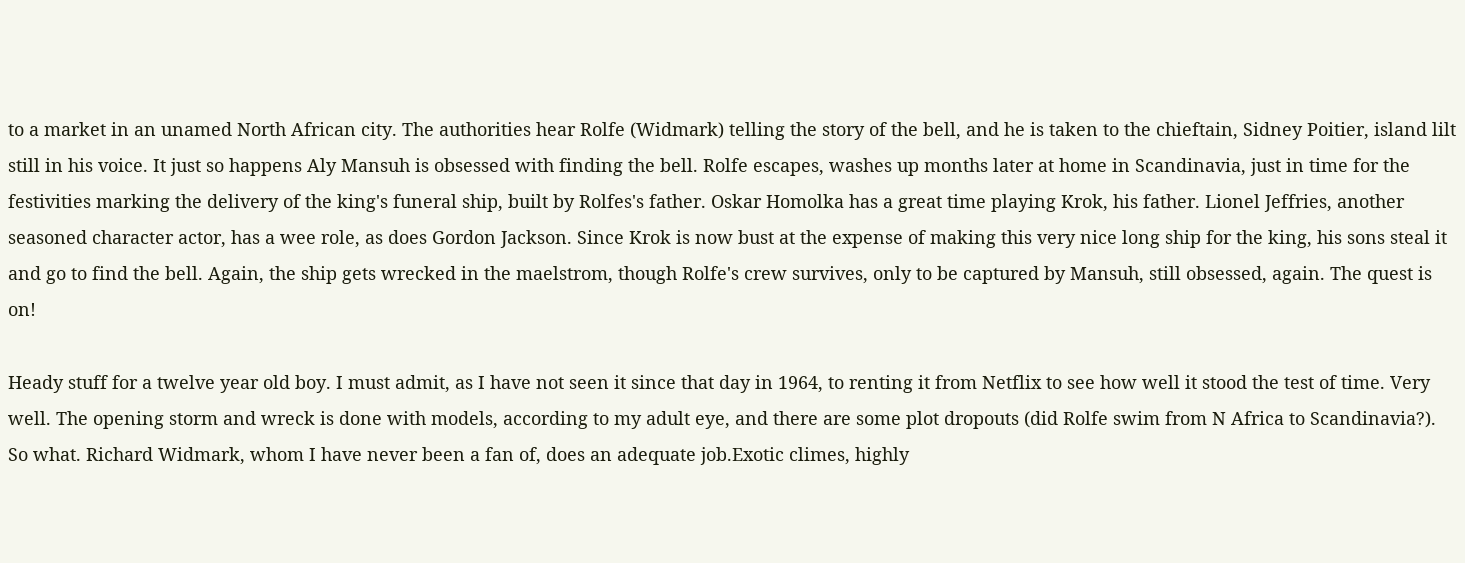to a market in an unamed North African city. The authorities hear Rolfe (Widmark) telling the story of the bell, and he is taken to the chieftain, Sidney Poitier, island lilt still in his voice. It just so happens Aly Mansuh is obsessed with finding the bell. Rolfe escapes, washes up months later at home in Scandinavia, just in time for the festivities marking the delivery of the king's funeral ship, built by Rolfes's father. Oskar Homolka has a great time playing Krok, his father. Lionel Jeffries, another seasoned character actor, has a wee role, as does Gordon Jackson. Since Krok is now bust at the expense of making this very nice long ship for the king, his sons steal it and go to find the bell. Again, the ship gets wrecked in the maelstrom, though Rolfe's crew survives, only to be captured by Mansuh, still obsessed, again. The quest is on!

Heady stuff for a twelve year old boy. I must admit, as I have not seen it since that day in 1964, to renting it from Netflix to see how well it stood the test of time. Very well. The opening storm and wreck is done with models, according to my adult eye, and there are some plot dropouts (did Rolfe swim from N Africa to Scandinavia?). So what. Richard Widmark, whom I have never been a fan of, does an adequate job.Exotic climes, highly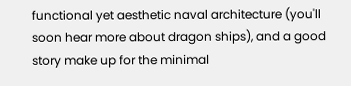functional yet aesthetic naval architecture (you'll soon hear more about dragon ships), and a good story make up for the minimal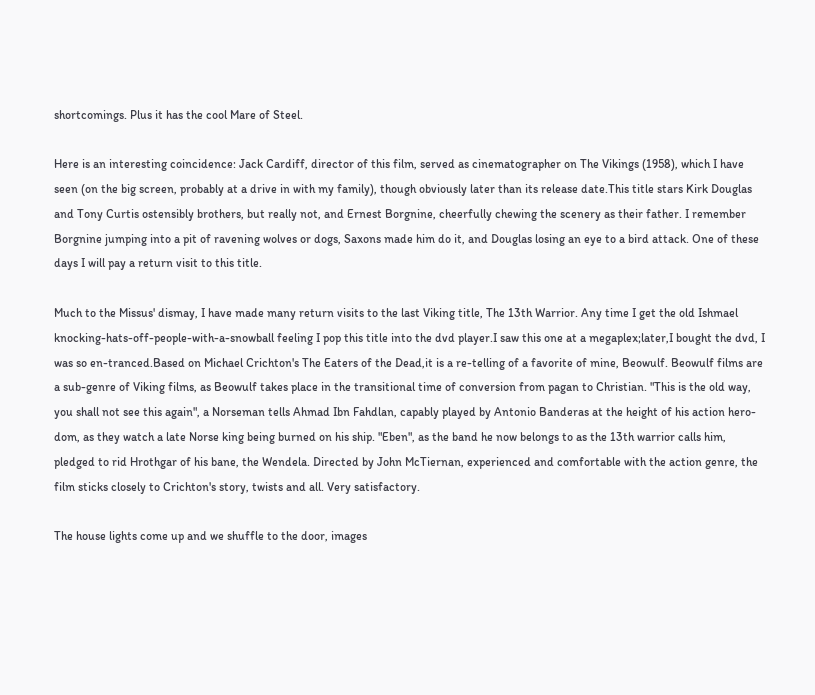shortcomings. Plus it has the cool Mare of Steel.

Here is an interesting coincidence: Jack Cardiff, director of this film, served as cinematographer on The Vikings (1958), which I have seen (on the big screen, probably at a drive in with my family), though obviously later than its release date.This title stars Kirk Douglas and Tony Curtis ostensibly brothers, but really not, and Ernest Borgnine, cheerfully chewing the scenery as their father. I remember Borgnine jumping into a pit of ravening wolves or dogs, Saxons made him do it, and Douglas losing an eye to a bird attack. One of these days I will pay a return visit to this title.

Much to the Missus' dismay, I have made many return visits to the last Viking title, The 13th Warrior. Any time I get the old Ishmael knocking-hats-off-people-with-a-snowball feeling I pop this title into the dvd player.I saw this one at a megaplex;later,I bought the dvd, I was so en-tranced.Based on Michael Crichton's The Eaters of the Dead,it is a re-telling of a favorite of mine, Beowulf. Beowulf films are a sub-genre of Viking films, as Beowulf takes place in the transitional time of conversion from pagan to Christian. "This is the old way, you shall not see this again", a Norseman tells Ahmad Ibn Fahdlan, capably played by Antonio Banderas at the height of his action hero-dom, as they watch a late Norse king being burned on his ship. "Eben", as the band he now belongs to as the 13th warrior calls him, pledged to rid Hrothgar of his bane, the Wendela. Directed by John McTiernan, experienced and comfortable with the action genre, the film sticks closely to Crichton's story, twists and all. Very satisfactory.

The house lights come up and we shuffle to the door, images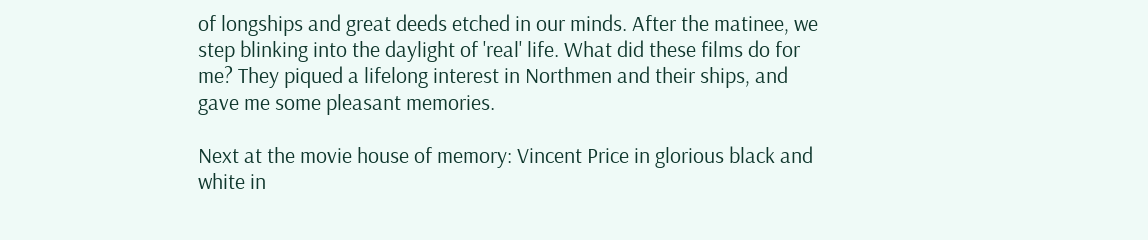of longships and great deeds etched in our minds. After the matinee, we step blinking into the daylight of 'real' life. What did these films do for me? They piqued a lifelong interest in Northmen and their ships, and gave me some pleasant memories.

Next at the movie house of memory: Vincent Price in glorious black and white in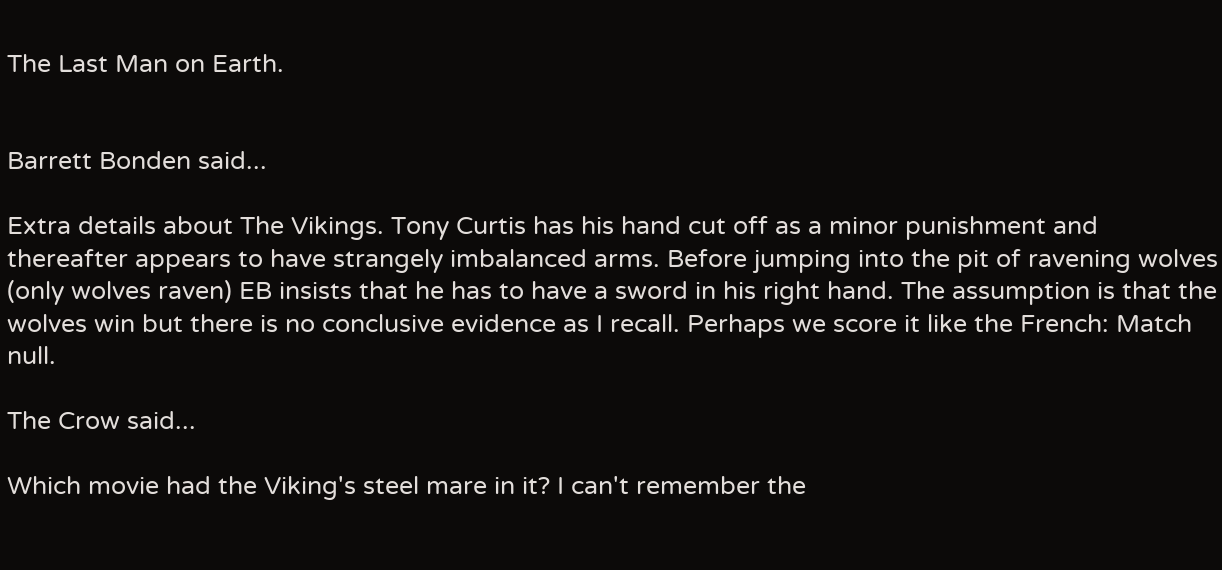The Last Man on Earth.


Barrett Bonden said...

Extra details about The Vikings. Tony Curtis has his hand cut off as a minor punishment and thereafter appears to have strangely imbalanced arms. Before jumping into the pit of ravening wolves (only wolves raven) EB insists that he has to have a sword in his right hand. The assumption is that the wolves win but there is no conclusive evidence as I recall. Perhaps we score it like the French: Match null.

The Crow said...

Which movie had the Viking's steel mare in it? I can't remember the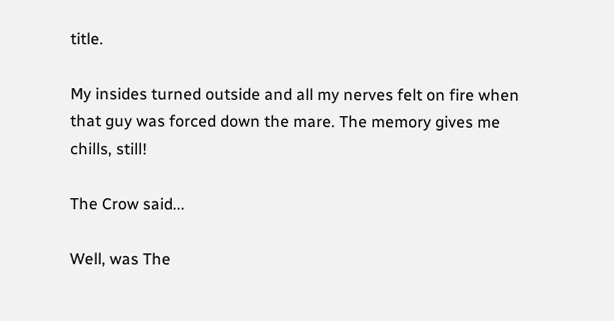title.

My insides turned outside and all my nerves felt on fire when that guy was forced down the mare. The memory gives me chills, still!

The Crow said...

Well, was The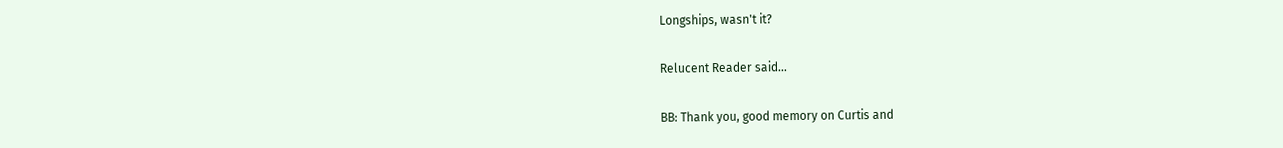Longships, wasn't it?

Relucent Reader said...

BB: Thank you, good memory on Curtis and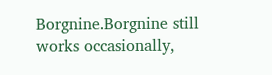Borgnine.Borgnine still works occasionally,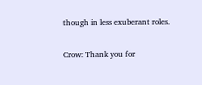though in less exuberant roles.

Crow: Thank you for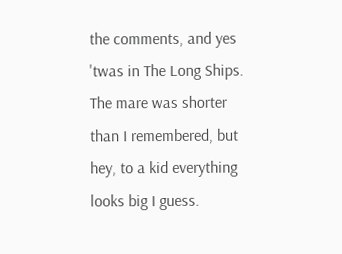the comments, and yes 'twas in The Long Ships. The mare was shorter than I remembered, but hey, to a kid everything looks big I guess.